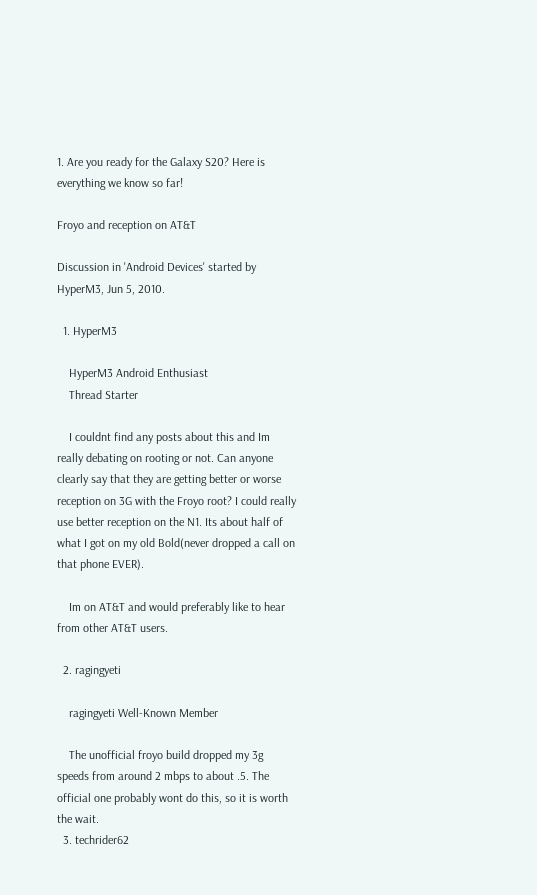1. Are you ready for the Galaxy S20? Here is everything we know so far!

Froyo and reception on AT&T

Discussion in 'Android Devices' started by HyperM3, Jun 5, 2010.

  1. HyperM3

    HyperM3 Android Enthusiast
    Thread Starter

    I couldnt find any posts about this and Im really debating on rooting or not. Can anyone clearly say that they are getting better or worse reception on 3G with the Froyo root? I could really use better reception on the N1. Its about half of what I got on my old Bold(never dropped a call on that phone EVER).

    Im on AT&T and would preferably like to hear from other AT&T users.

  2. ragingyeti

    ragingyeti Well-Known Member

    The unofficial froyo build dropped my 3g speeds from around 2 mbps to about .5. The official one probably wont do this, so it is worth the wait.
  3. techrider62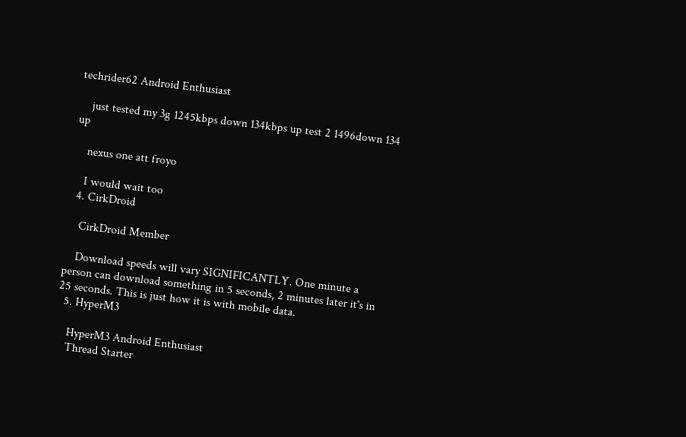techrider62 Android Enthusiast

    just tested my 3g 1245kbps down 134kbps up test 2 1496down 134 up

    nexus one att froyo

    I would wait too
  4. CirkDroid

    CirkDroid Member

    Download speeds will vary SIGNIFICANTLY. One minute a person can download something in 5 seconds, 2 minutes later it's in 25 seconds. This is just how it is with mobile data.
  5. HyperM3

    HyperM3 Android Enthusiast
    Thread Starter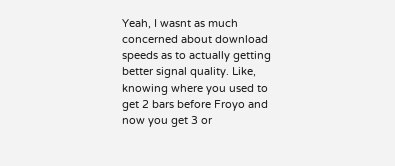Yeah, I wasnt as much concerned about download speeds as to actually getting better signal quality. Like, knowing where you used to get 2 bars before Froyo and now you get 3 or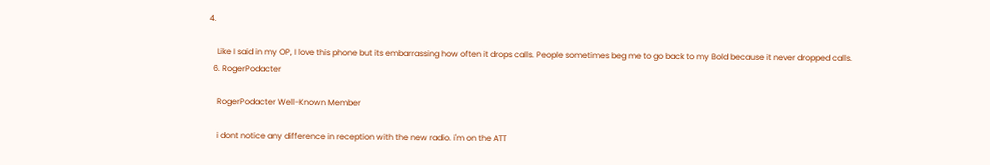4.

    Like I said in my OP, I love this phone but its embarrassing how often it drops calls. People sometimes beg me to go back to my Bold because it never dropped calls.
  6. RogerPodacter

    RogerPodacter Well-Known Member

    i dont notice any difference in reception with the new radio. i'm on the ATT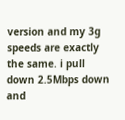version and my 3g speeds are exactly the same. i pull down 2.5Mbps down and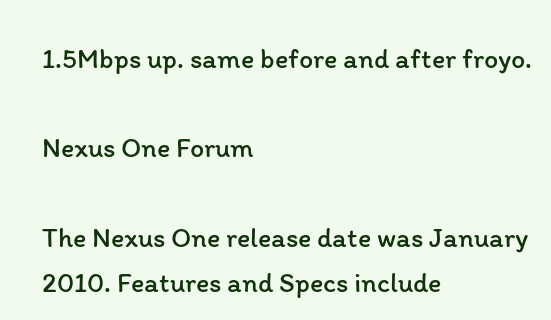1.5Mbps up. same before and after froyo.

Nexus One Forum

The Nexus One release date was January 2010. Features and Specs include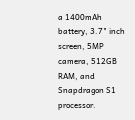a 1400mAh battery, 3.7" inch screen, 5MP camera, 512GB RAM, and Snapdragon S1 processor.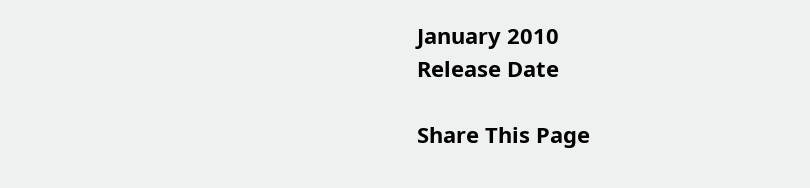January 2010
Release Date

Share This Page